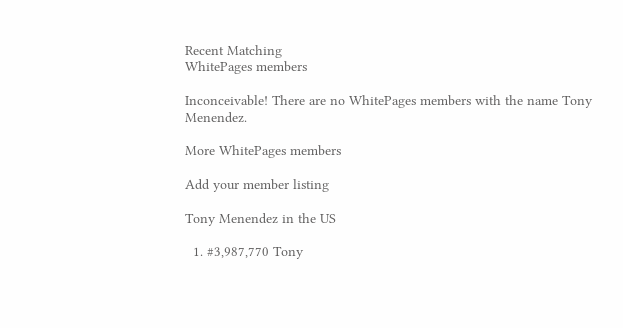Recent Matching
WhitePages members

Inconceivable! There are no WhitePages members with the name Tony Menendez.

More WhitePages members

Add your member listing

Tony Menendez in the US

  1. #3,987,770 Tony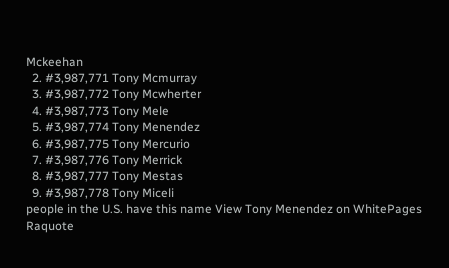Mckeehan
  2. #3,987,771 Tony Mcmurray
  3. #3,987,772 Tony Mcwherter
  4. #3,987,773 Tony Mele
  5. #3,987,774 Tony Menendez
  6. #3,987,775 Tony Mercurio
  7. #3,987,776 Tony Merrick
  8. #3,987,777 Tony Mestas
  9. #3,987,778 Tony Miceli
people in the U.S. have this name View Tony Menendez on WhitePages Raquote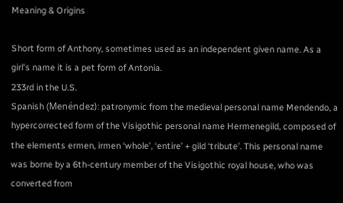Meaning & Origins

Short form of Anthony, sometimes used as an independent given name. As a girl's name it is a pet form of Antonia.
233rd in the U.S.
Spanish (Menéndez): patronymic from the medieval personal name Mendendo, a hypercorrected form of the Visigothic personal name Hermenegild, composed of the elements ermen, irmen ‘whole’, ‘entire’ + gild ‘tribute’. This personal name was borne by a 6th-century member of the Visigothic royal house, who was converted from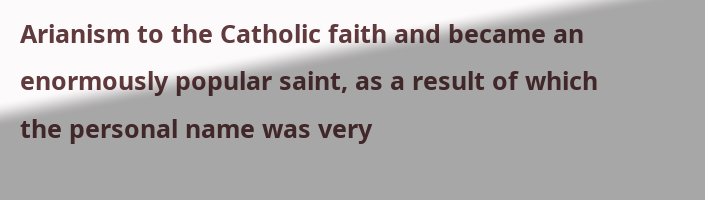Arianism to the Catholic faith and became an enormously popular saint, as a result of which the personal name was very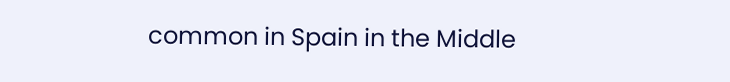common in Spain in the Middle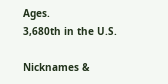Ages.
3,680th in the U.S.

Nicknames &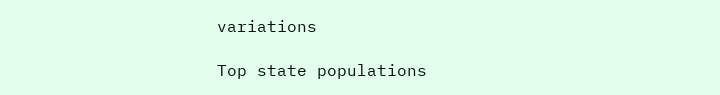variations

Top state populations